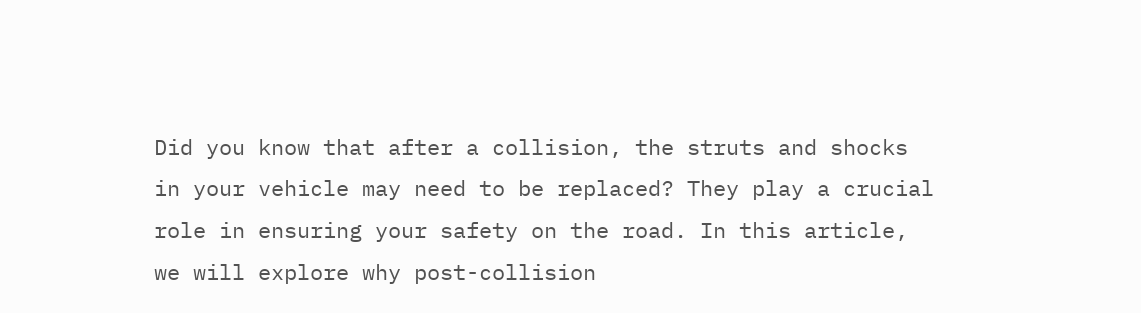Did you know that after a collision, the struts and shocks in your vehicle may need to be replaced? They play a crucial role in ensuring your safety on the road. In this article, we will explore why post-collision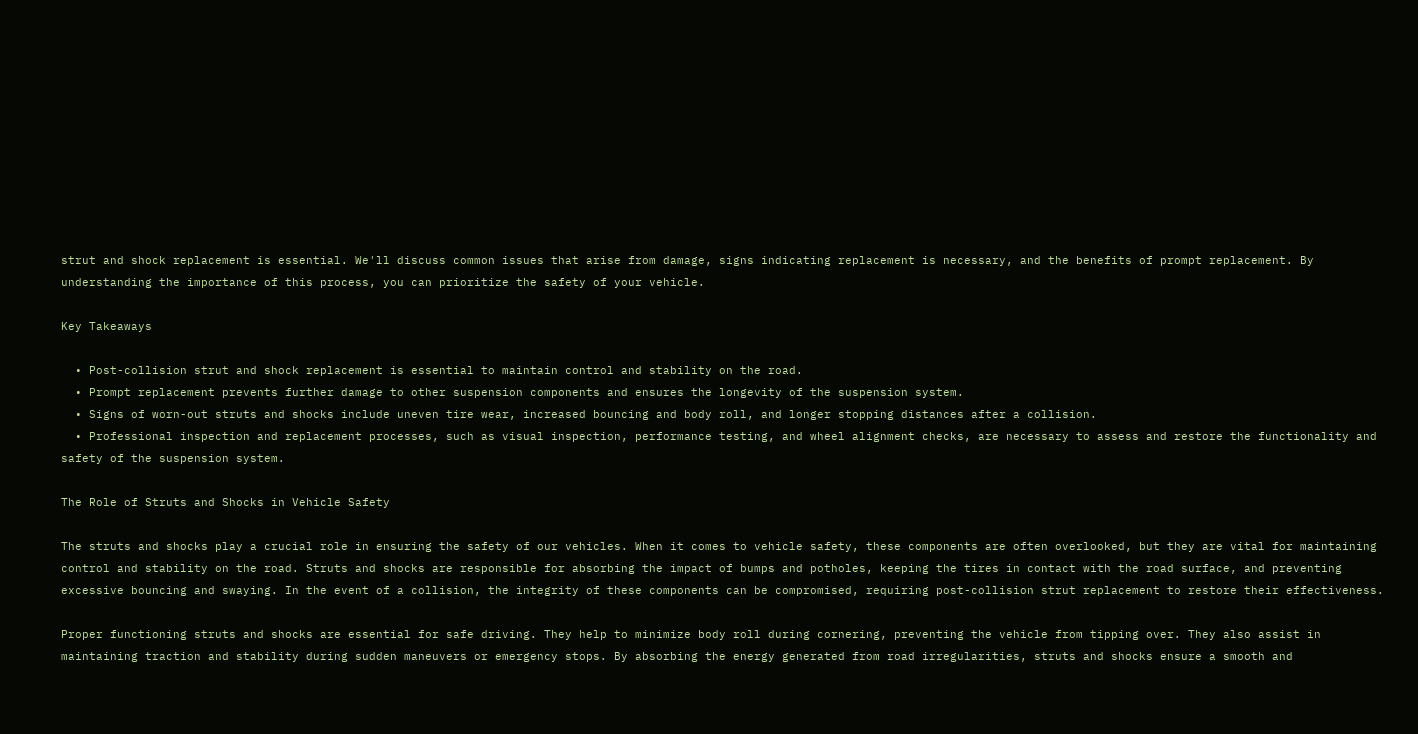strut and shock replacement is essential. We'll discuss common issues that arise from damage, signs indicating replacement is necessary, and the benefits of prompt replacement. By understanding the importance of this process, you can prioritize the safety of your vehicle.

Key Takeaways

  • Post-collision strut and shock replacement is essential to maintain control and stability on the road.
  • Prompt replacement prevents further damage to other suspension components and ensures the longevity of the suspension system.
  • Signs of worn-out struts and shocks include uneven tire wear, increased bouncing and body roll, and longer stopping distances after a collision.
  • Professional inspection and replacement processes, such as visual inspection, performance testing, and wheel alignment checks, are necessary to assess and restore the functionality and safety of the suspension system.

The Role of Struts and Shocks in Vehicle Safety

The struts and shocks play a crucial role in ensuring the safety of our vehicles. When it comes to vehicle safety, these components are often overlooked, but they are vital for maintaining control and stability on the road. Struts and shocks are responsible for absorbing the impact of bumps and potholes, keeping the tires in contact with the road surface, and preventing excessive bouncing and swaying. In the event of a collision, the integrity of these components can be compromised, requiring post-collision strut replacement to restore their effectiveness.

Proper functioning struts and shocks are essential for safe driving. They help to minimize body roll during cornering, preventing the vehicle from tipping over. They also assist in maintaining traction and stability during sudden maneuvers or emergency stops. By absorbing the energy generated from road irregularities, struts and shocks ensure a smooth and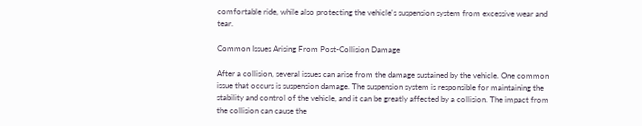comfortable ride, while also protecting the vehicle's suspension system from excessive wear and tear.

Common Issues Arising From Post-Collision Damage

After a collision, several issues can arise from the damage sustained by the vehicle. One common issue that occurs is suspension damage. The suspension system is responsible for maintaining the stability and control of the vehicle, and it can be greatly affected by a collision. The impact from the collision can cause the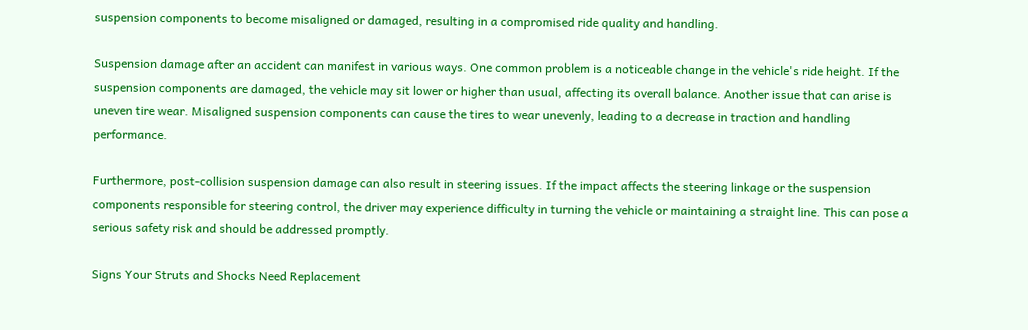suspension components to become misaligned or damaged, resulting in a compromised ride quality and handling.

Suspension damage after an accident can manifest in various ways. One common problem is a noticeable change in the vehicle's ride height. If the suspension components are damaged, the vehicle may sit lower or higher than usual, affecting its overall balance. Another issue that can arise is uneven tire wear. Misaligned suspension components can cause the tires to wear unevenly, leading to a decrease in traction and handling performance.

Furthermore, post-collision suspension damage can also result in steering issues. If the impact affects the steering linkage or the suspension components responsible for steering control, the driver may experience difficulty in turning the vehicle or maintaining a straight line. This can pose a serious safety risk and should be addressed promptly.

Signs Your Struts and Shocks Need Replacement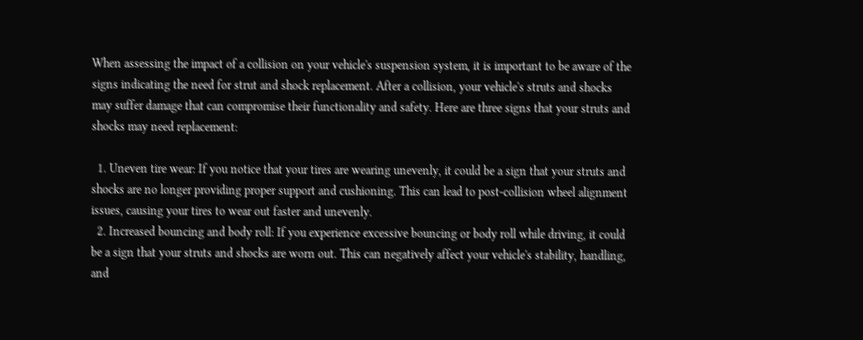When assessing the impact of a collision on your vehicle's suspension system, it is important to be aware of the signs indicating the need for strut and shock replacement. After a collision, your vehicle's struts and shocks may suffer damage that can compromise their functionality and safety. Here are three signs that your struts and shocks may need replacement:

  1. Uneven tire wear: If you notice that your tires are wearing unevenly, it could be a sign that your struts and shocks are no longer providing proper support and cushioning. This can lead to post-collision wheel alignment issues, causing your tires to wear out faster and unevenly.
  2. Increased bouncing and body roll: If you experience excessive bouncing or body roll while driving, it could be a sign that your struts and shocks are worn out. This can negatively affect your vehicle's stability, handling, and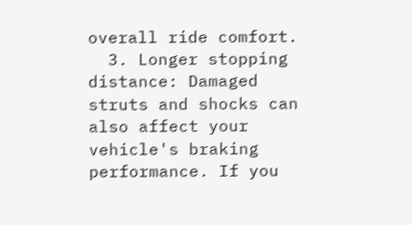overall ride comfort.
  3. Longer stopping distance: Damaged struts and shocks can also affect your vehicle's braking performance. If you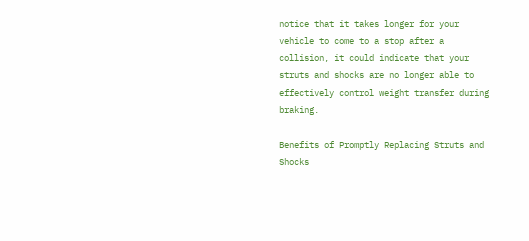notice that it takes longer for your vehicle to come to a stop after a collision, it could indicate that your struts and shocks are no longer able to effectively control weight transfer during braking.

Benefits of Promptly Replacing Struts and Shocks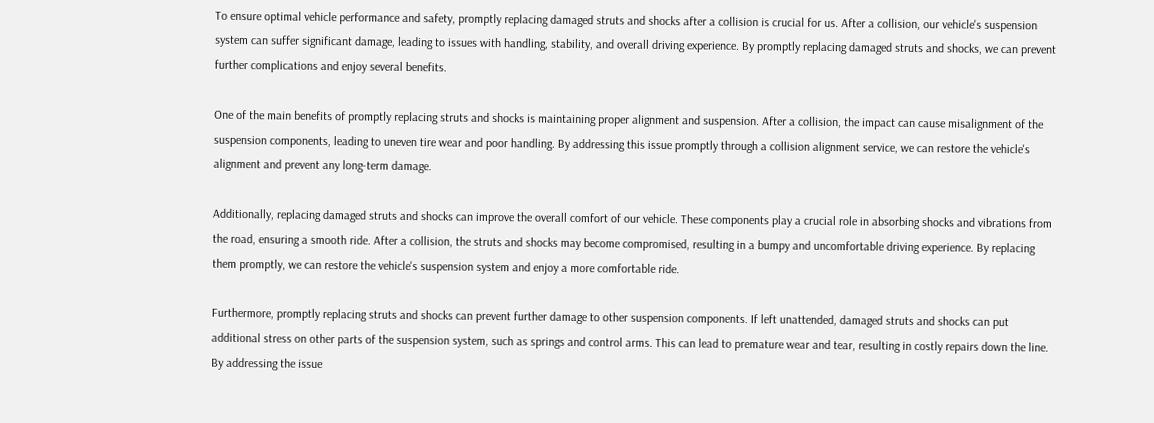To ensure optimal vehicle performance and safety, promptly replacing damaged struts and shocks after a collision is crucial for us. After a collision, our vehicle's suspension system can suffer significant damage, leading to issues with handling, stability, and overall driving experience. By promptly replacing damaged struts and shocks, we can prevent further complications and enjoy several benefits.

One of the main benefits of promptly replacing struts and shocks is maintaining proper alignment and suspension. After a collision, the impact can cause misalignment of the suspension components, leading to uneven tire wear and poor handling. By addressing this issue promptly through a collision alignment service, we can restore the vehicle's alignment and prevent any long-term damage.

Additionally, replacing damaged struts and shocks can improve the overall comfort of our vehicle. These components play a crucial role in absorbing shocks and vibrations from the road, ensuring a smooth ride. After a collision, the struts and shocks may become compromised, resulting in a bumpy and uncomfortable driving experience. By replacing them promptly, we can restore the vehicle's suspension system and enjoy a more comfortable ride.

Furthermore, promptly replacing struts and shocks can prevent further damage to other suspension components. If left unattended, damaged struts and shocks can put additional stress on other parts of the suspension system, such as springs and control arms. This can lead to premature wear and tear, resulting in costly repairs down the line. By addressing the issue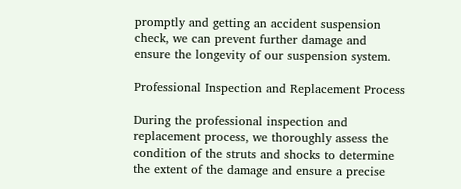promptly and getting an accident suspension check, we can prevent further damage and ensure the longevity of our suspension system.

Professional Inspection and Replacement Process

During the professional inspection and replacement process, we thoroughly assess the condition of the struts and shocks to determine the extent of the damage and ensure a precise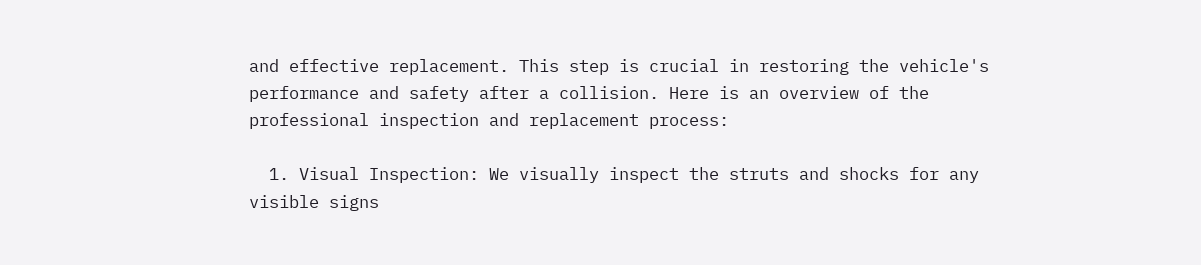and effective replacement. This step is crucial in restoring the vehicle's performance and safety after a collision. Here is an overview of the professional inspection and replacement process:

  1. Visual Inspection: We visually inspect the struts and shocks for any visible signs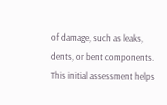of damage, such as leaks, dents, or bent components. This initial assessment helps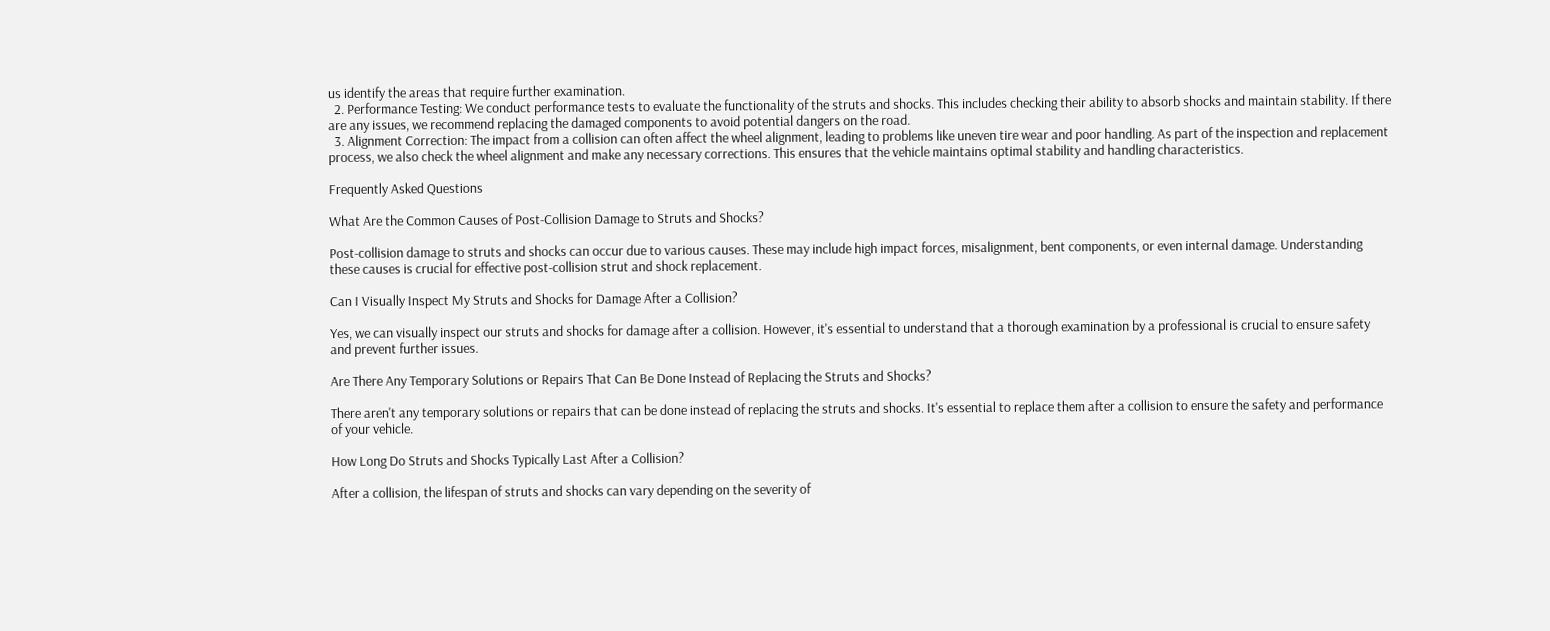us identify the areas that require further examination.
  2. Performance Testing: We conduct performance tests to evaluate the functionality of the struts and shocks. This includes checking their ability to absorb shocks and maintain stability. If there are any issues, we recommend replacing the damaged components to avoid potential dangers on the road.
  3. Alignment Correction: The impact from a collision can often affect the wheel alignment, leading to problems like uneven tire wear and poor handling. As part of the inspection and replacement process, we also check the wheel alignment and make any necessary corrections. This ensures that the vehicle maintains optimal stability and handling characteristics.

Frequently Asked Questions

What Are the Common Causes of Post-Collision Damage to Struts and Shocks?

Post-collision damage to struts and shocks can occur due to various causes. These may include high impact forces, misalignment, bent components, or even internal damage. Understanding these causes is crucial for effective post-collision strut and shock replacement.

Can I Visually Inspect My Struts and Shocks for Damage After a Collision?

Yes, we can visually inspect our struts and shocks for damage after a collision. However, it's essential to understand that a thorough examination by a professional is crucial to ensure safety and prevent further issues.

Are There Any Temporary Solutions or Repairs That Can Be Done Instead of Replacing the Struts and Shocks?

There aren't any temporary solutions or repairs that can be done instead of replacing the struts and shocks. It's essential to replace them after a collision to ensure the safety and performance of your vehicle.

How Long Do Struts and Shocks Typically Last After a Collision?

After a collision, the lifespan of struts and shocks can vary depending on the severity of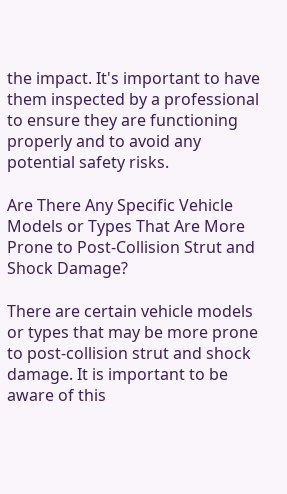the impact. It's important to have them inspected by a professional to ensure they are functioning properly and to avoid any potential safety risks.

Are There Any Specific Vehicle Models or Types That Are More Prone to Post-Collision Strut and Shock Damage?

There are certain vehicle models or types that may be more prone to post-collision strut and shock damage. It is important to be aware of this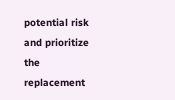potential risk and prioritize the replacement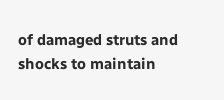of damaged struts and shocks to maintain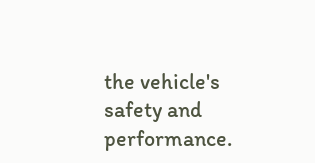the vehicle's safety and performance.